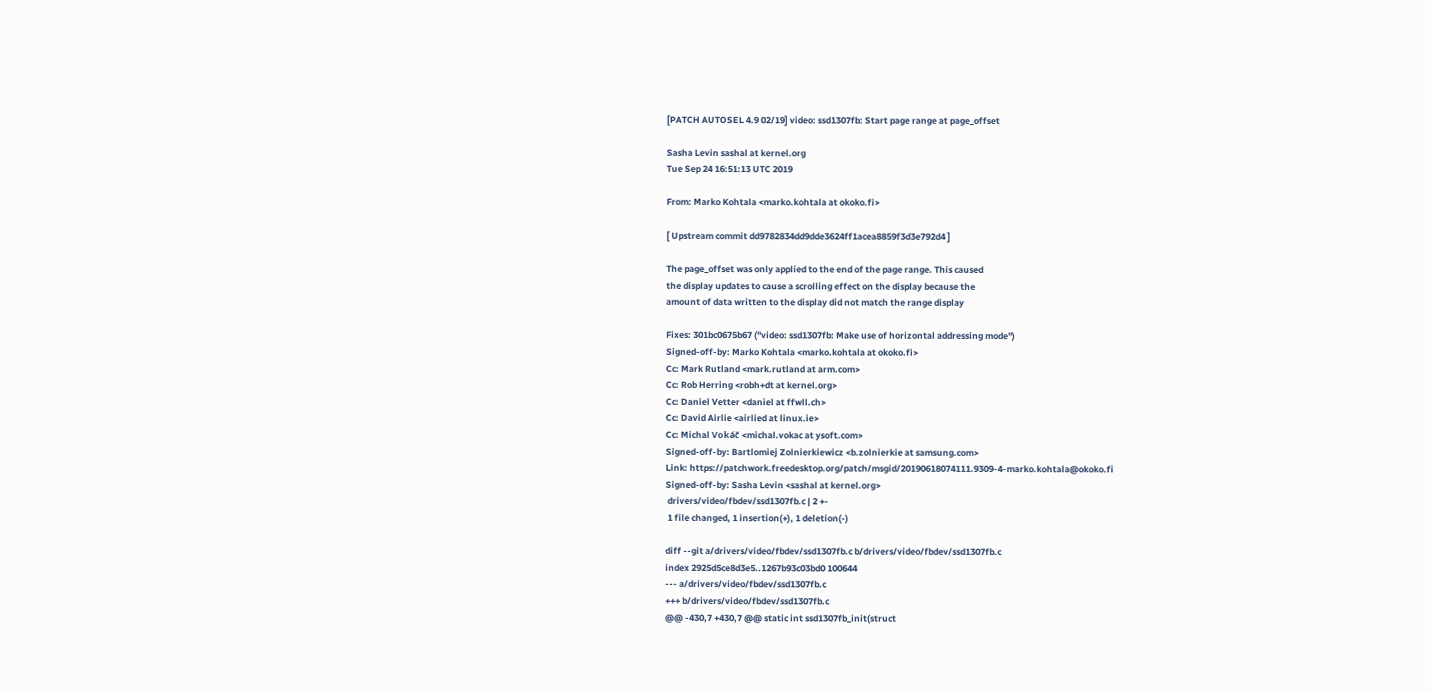[PATCH AUTOSEL 4.9 02/19] video: ssd1307fb: Start page range at page_offset

Sasha Levin sashal at kernel.org
Tue Sep 24 16:51:13 UTC 2019

From: Marko Kohtala <marko.kohtala at okoko.fi>

[ Upstream commit dd9782834dd9dde3624ff1acea8859f3d3e792d4 ]

The page_offset was only applied to the end of the page range. This caused
the display updates to cause a scrolling effect on the display because the
amount of data written to the display did not match the range display

Fixes: 301bc0675b67 ("video: ssd1307fb: Make use of horizontal addressing mode")
Signed-off-by: Marko Kohtala <marko.kohtala at okoko.fi>
Cc: Mark Rutland <mark.rutland at arm.com>
Cc: Rob Herring <robh+dt at kernel.org>
Cc: Daniel Vetter <daniel at ffwll.ch>
Cc: David Airlie <airlied at linux.ie>
Cc: Michal Vokáč <michal.vokac at ysoft.com>
Signed-off-by: Bartlomiej Zolnierkiewicz <b.zolnierkie at samsung.com>
Link: https://patchwork.freedesktop.org/patch/msgid/20190618074111.9309-4-marko.kohtala@okoko.fi
Signed-off-by: Sasha Levin <sashal at kernel.org>
 drivers/video/fbdev/ssd1307fb.c | 2 +-
 1 file changed, 1 insertion(+), 1 deletion(-)

diff --git a/drivers/video/fbdev/ssd1307fb.c b/drivers/video/fbdev/ssd1307fb.c
index 2925d5ce8d3e5..1267b93c03bd0 100644
--- a/drivers/video/fbdev/ssd1307fb.c
+++ b/drivers/video/fbdev/ssd1307fb.c
@@ -430,7 +430,7 @@ static int ssd1307fb_init(struct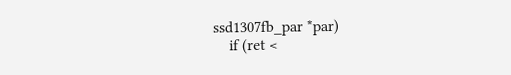ssd1307fb_par *par)
    if (ret <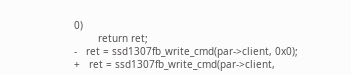0)
        return ret;
-   ret = ssd1307fb_write_cmd(par->client, 0x0);
+   ret = ssd1307fb_write_cmd(par->client,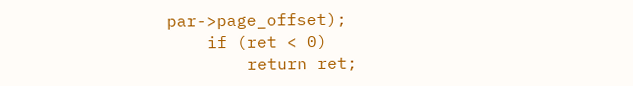par->page_offset);
    if (ret < 0)
        return ret;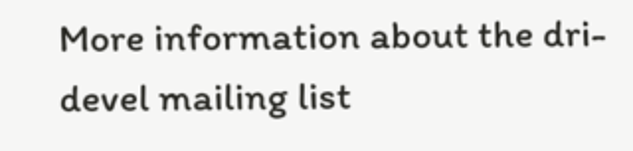More information about the dri-devel mailing list